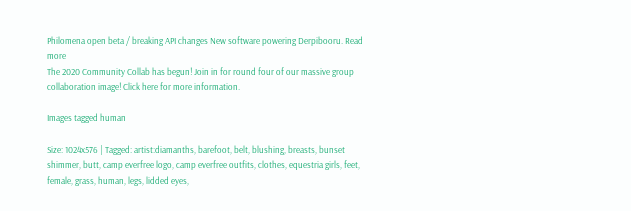Philomena open beta / breaking API changes New software powering Derpibooru. Read more
The 2020 Community Collab has begun! Join in for round four of our massive group collaboration image! Click here for more information.

Images tagged human

Size: 1024x576 | Tagged: artist:diamanths, barefoot, belt, blushing, breasts, bunset shimmer, butt, camp everfree logo, camp everfree outfits, clothes, equestria girls, feet, female, grass, human, legs, lidded eyes,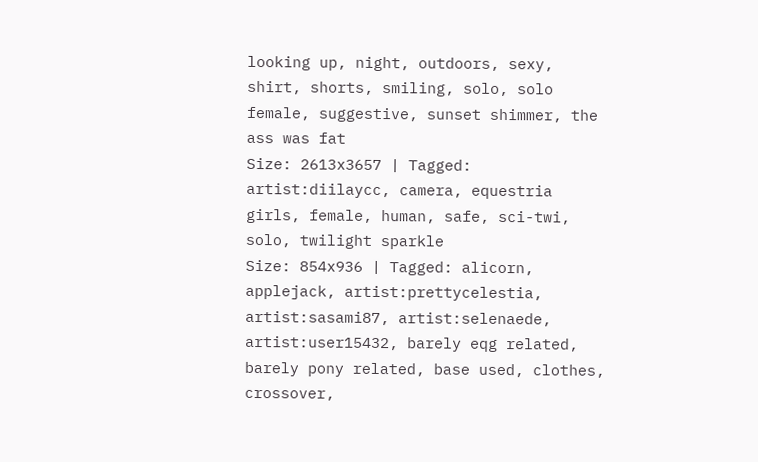looking up, night, outdoors, sexy, shirt, shorts, smiling, solo, solo female, suggestive, sunset shimmer, the ass was fat
Size: 2613x3657 | Tagged: artist:diilaycc, camera, equestria girls, female, human, safe, sci-twi, solo, twilight sparkle
Size: 854x936 | Tagged: alicorn, applejack, artist:prettycelestia, artist:sasami87, artist:selenaede, artist:user15432, barely eqg related, barely pony related, base used, clothes, crossover,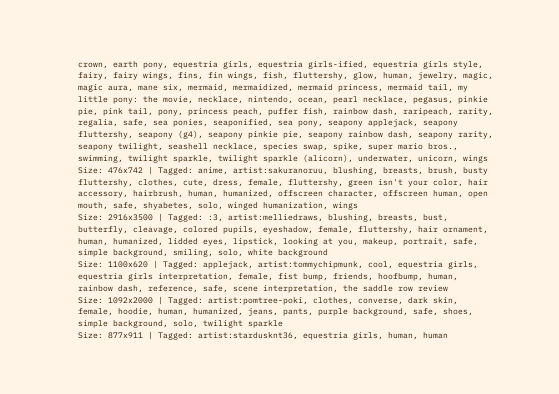crown, earth pony, equestria girls, equestria girls-ified, equestria girls style, fairy, fairy wings, fins, fin wings, fish, fluttershy, glow, human, jewelry, magic, magic aura, mane six, mermaid, mermaidized, mermaid princess, mermaid tail, my little pony: the movie, necklace, nintendo, ocean, pearl necklace, pegasus, pinkie pie, pink tail, pony, princess peach, puffer fish, rainbow dash, raripeach, rarity, regalia, safe, sea ponies, seaponified, sea pony, seapony applejack, seapony fluttershy, seapony (g4), seapony pinkie pie, seapony rainbow dash, seapony rarity, seapony twilight, seashell necklace, species swap, spike, super mario bros., swimming, twilight sparkle, twilight sparkle (alicorn), underwater, unicorn, wings
Size: 476x742 | Tagged: anime, artist:sakuranoruu, blushing, breasts, brush, busty fluttershy, clothes, cute, dress, female, fluttershy, green isn't your color, hair accessory, hairbrush, human, humanized, offscreen character, offscreen human, open mouth, safe, shyabetes, solo, winged humanization, wings
Size: 2916x3500 | Tagged: :3, artist:melliedraws, blushing, breasts, bust, butterfly, cleavage, colored pupils, eyeshadow, female, fluttershy, hair ornament, human, humanized, lidded eyes, lipstick, looking at you, makeup, portrait, safe, simple background, smiling, solo, white background
Size: 1100x620 | Tagged: applejack, artist:tommychipmunk, cool, equestria girls, equestria girls interpretation, female, fist bump, friends, hoofbump, human, rainbow dash, reference, safe, scene interpretation, the saddle row review
Size: 1092x2000 | Tagged: artist:pomtree-poki, clothes, converse, dark skin, female, hoodie, human, humanized, jeans, pants, purple background, safe, shoes, simple background, solo, twilight sparkle
Size: 877x911 | Tagged: artist:stardusknt36, equestria girls, human, human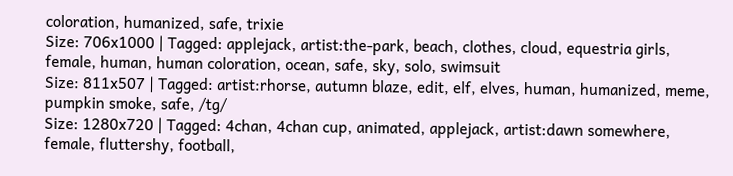coloration, humanized, safe, trixie
Size: 706x1000 | Tagged: applejack, artist:the-park, beach, clothes, cloud, equestria girls, female, human, human coloration, ocean, safe, sky, solo, swimsuit
Size: 811x507 | Tagged: artist:rhorse, autumn blaze, edit, elf, elves, human, humanized, meme, pumpkin smoke, safe, /tg/
Size: 1280x720 | Tagged: 4chan, 4chan cup, animated, applejack, artist:dawn somewhere, female, fluttershy, football,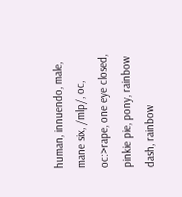human, innuendo, male, mane six, /mlp/, oc, oc:>rape, one eye closed, pinkie pie, pony, rainbow dash, rainbow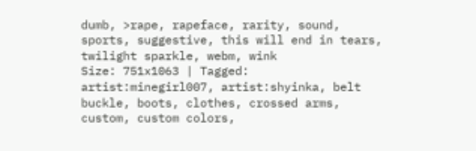dumb, >rape, rapeface, rarity, sound, sports, suggestive, this will end in tears, twilight sparkle, webm, wink
Size: 751x1063 | Tagged: artist:minegirl007, artist:shyinka, belt buckle, boots, clothes, crossed arms, custom, custom colors,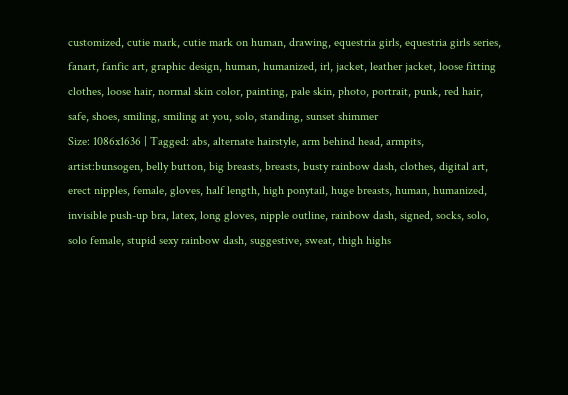customized, cutie mark, cutie mark on human, drawing, equestria girls, equestria girls series, fanart, fanfic art, graphic design, human, humanized, irl, jacket, leather jacket, loose fitting clothes, loose hair, normal skin color, painting, pale skin, photo, portrait, punk, red hair, safe, shoes, smiling, smiling at you, solo, standing, sunset shimmer
Size: 1086x1636 | Tagged: abs, alternate hairstyle, arm behind head, armpits, artist:bunsogen, belly button, big breasts, breasts, busty rainbow dash, clothes, digital art, erect nipples, female, gloves, half length, high ponytail, huge breasts, human, humanized, invisible push-up bra, latex, long gloves, nipple outline, rainbow dash, signed, socks, solo, solo female, stupid sexy rainbow dash, suggestive, sweat, thigh highs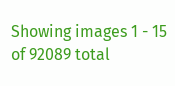Showing images 1 - 15 of 92089 total